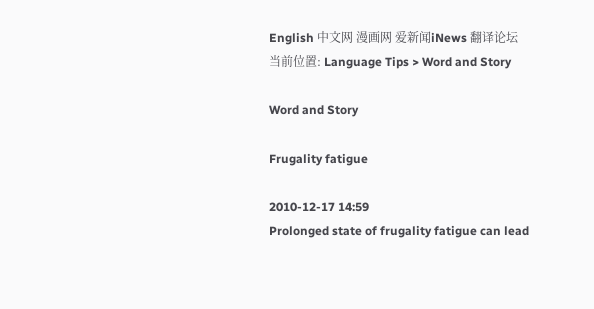English 中文网 漫画网 爱新闻iNews 翻译论坛
当前位置: Language Tips > Word and Story

Word and Story

Frugality fatigue

2010-12-17 14:59
Prolonged state of frugality fatigue can lead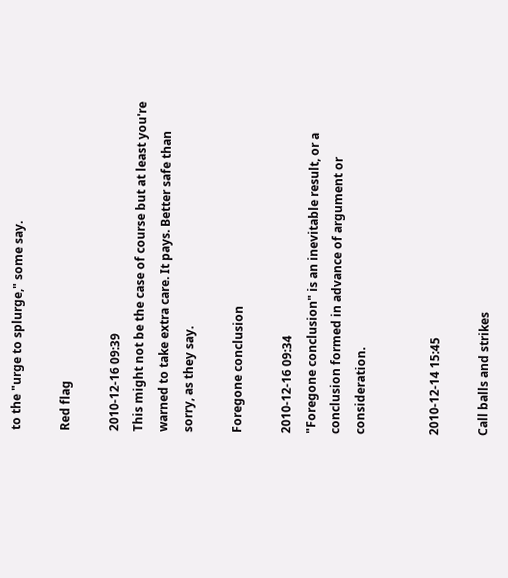to the "urge to splurge," some say.

Red flag

2010-12-16 09:39
This might not be the case of course but at least you're warned to take extra care. It pays. Better safe than sorry, as they say.

Foregone conclusion

2010-12-16 09:34
"Foregone conclusion" is an inevitable result, or a conclusion formed in advance of argument or consideration.


2010-12-14 15:45

Call balls and strikes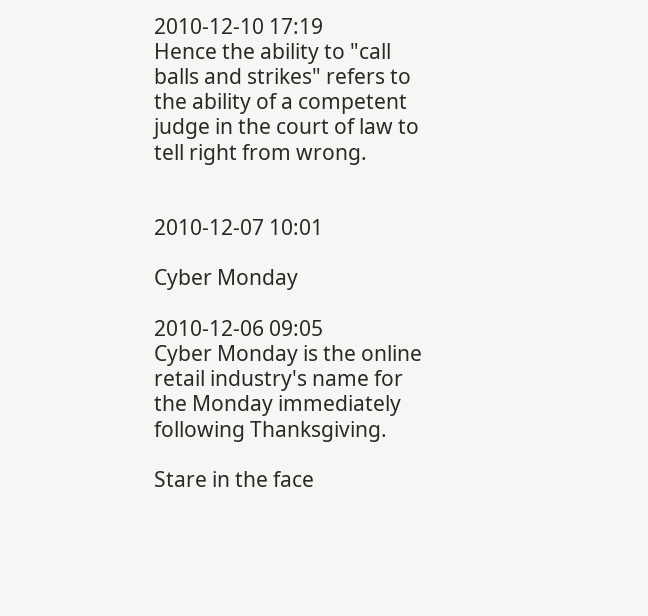2010-12-10 17:19
Hence the ability to "call balls and strikes" refers to the ability of a competent judge in the court of law to tell right from wrong.


2010-12-07 10:01

Cyber Monday

2010-12-06 09:05
Cyber Monday is the online retail industry's name for the Monday immediately following Thanksgiving.

Stare in the face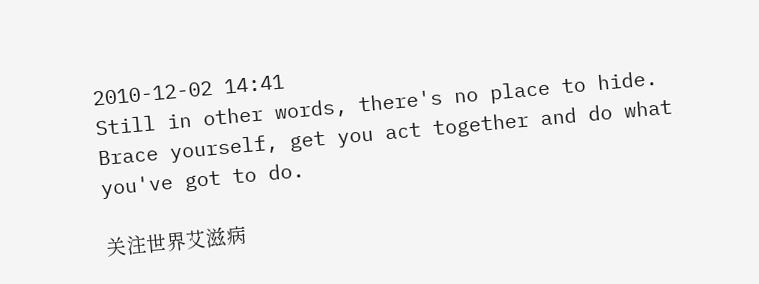2010-12-02 14:41
Still in other words, there's no place to hide. Brace yourself, get you act together and do what you've got to do.

关注世界艾滋病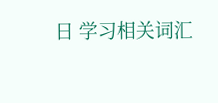日 学习相关词汇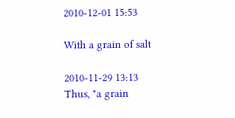2010-12-01 15:53

With a grain of salt

2010-11-29 13:13
Thus, "a grain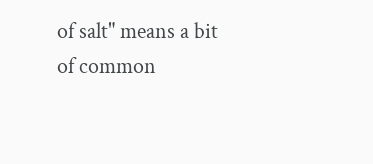of salt" means a bit of common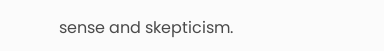sense and skepticism.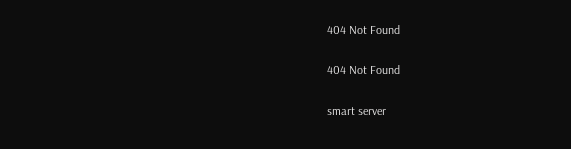404 Not Found

404 Not Found

smart server